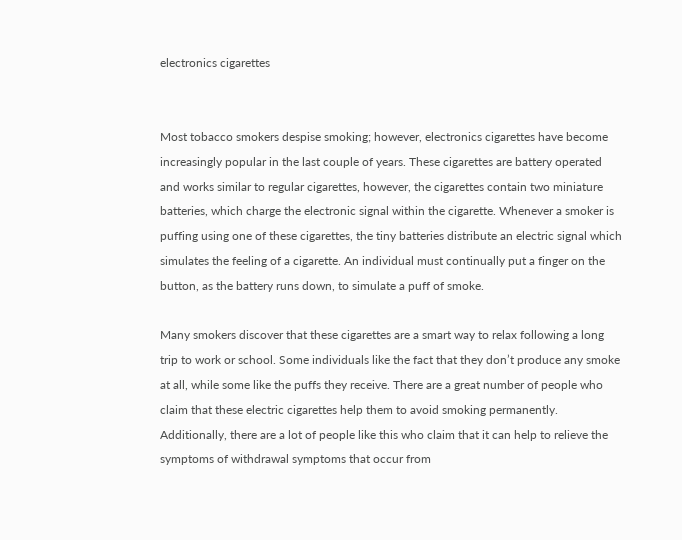electronics cigarettes


Most tobacco smokers despise smoking; however, electronics cigarettes have become increasingly popular in the last couple of years. These cigarettes are battery operated and works similar to regular cigarettes, however, the cigarettes contain two miniature batteries, which charge the electronic signal within the cigarette. Whenever a smoker is puffing using one of these cigarettes, the tiny batteries distribute an electric signal which simulates the feeling of a cigarette. An individual must continually put a finger on the button, as the battery runs down, to simulate a puff of smoke.

Many smokers discover that these cigarettes are a smart way to relax following a long trip to work or school. Some individuals like the fact that they don’t produce any smoke at all, while some like the puffs they receive. There are a great number of people who claim that these electric cigarettes help them to avoid smoking permanently. Additionally, there are a lot of people like this who claim that it can help to relieve the symptoms of withdrawal symptoms that occur from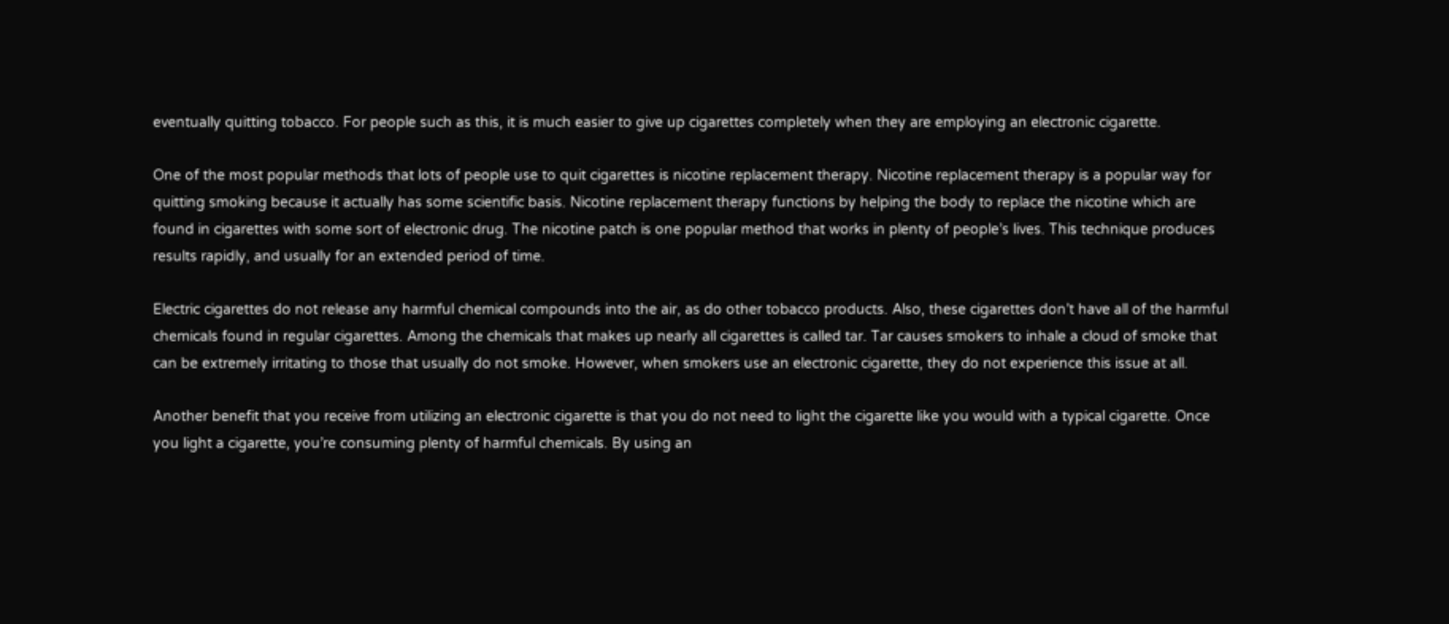eventually quitting tobacco. For people such as this, it is much easier to give up cigarettes completely when they are employing an electronic cigarette.

One of the most popular methods that lots of people use to quit cigarettes is nicotine replacement therapy. Nicotine replacement therapy is a popular way for quitting smoking because it actually has some scientific basis. Nicotine replacement therapy functions by helping the body to replace the nicotine which are found in cigarettes with some sort of electronic drug. The nicotine patch is one popular method that works in plenty of people’s lives. This technique produces results rapidly, and usually for an extended period of time.

Electric cigarettes do not release any harmful chemical compounds into the air, as do other tobacco products. Also, these cigarettes don’t have all of the harmful chemicals found in regular cigarettes. Among the chemicals that makes up nearly all cigarettes is called tar. Tar causes smokers to inhale a cloud of smoke that can be extremely irritating to those that usually do not smoke. However, when smokers use an electronic cigarette, they do not experience this issue at all.

Another benefit that you receive from utilizing an electronic cigarette is that you do not need to light the cigarette like you would with a typical cigarette. Once you light a cigarette, you’re consuming plenty of harmful chemicals. By using an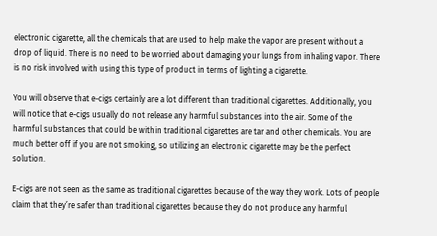electronic cigarette, all the chemicals that are used to help make the vapor are present without a drop of liquid. There is no need to be worried about damaging your lungs from inhaling vapor. There is no risk involved with using this type of product in terms of lighting a cigarette.

You will observe that e-cigs certainly are a lot different than traditional cigarettes. Additionally, you will notice that e-cigs usually do not release any harmful substances into the air. Some of the harmful substances that could be within traditional cigarettes are tar and other chemicals. You are much better off if you are not smoking, so utilizing an electronic cigarette may be the perfect solution.

E-cigs are not seen as the same as traditional cigarettes because of the way they work. Lots of people claim that they’re safer than traditional cigarettes because they do not produce any harmful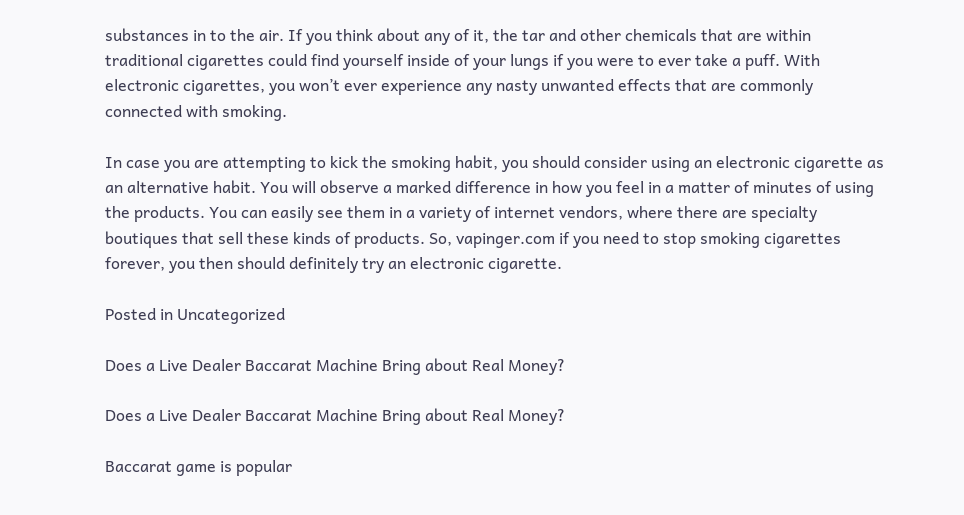substances in to the air. If you think about any of it, the tar and other chemicals that are within traditional cigarettes could find yourself inside of your lungs if you were to ever take a puff. With electronic cigarettes, you won’t ever experience any nasty unwanted effects that are commonly connected with smoking.

In case you are attempting to kick the smoking habit, you should consider using an electronic cigarette as an alternative habit. You will observe a marked difference in how you feel in a matter of minutes of using the products. You can easily see them in a variety of internet vendors, where there are specialty boutiques that sell these kinds of products. So, vapinger.com if you need to stop smoking cigarettes forever, you then should definitely try an electronic cigarette.

Posted in Uncategorized

Does a Live Dealer Baccarat Machine Bring about Real Money?

Does a Live Dealer Baccarat Machine Bring about Real Money?

Baccarat game is popular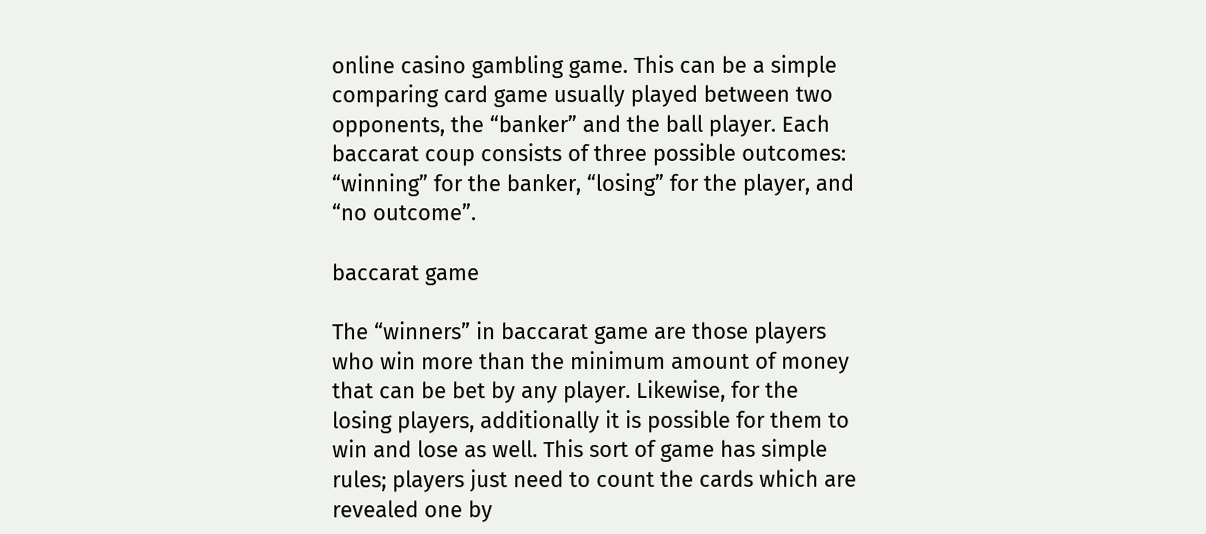online casino gambling game. This can be a simple comparing card game usually played between two opponents, the “banker” and the ball player. Each baccarat coup consists of three possible outcomes: “winning” for the banker, “losing” for the player, and “no outcome”.

baccarat game

The “winners” in baccarat game are those players who win more than the minimum amount of money that can be bet by any player. Likewise, for the losing players, additionally it is possible for them to win and lose as well. This sort of game has simple rules; players just need to count the cards which are revealed one by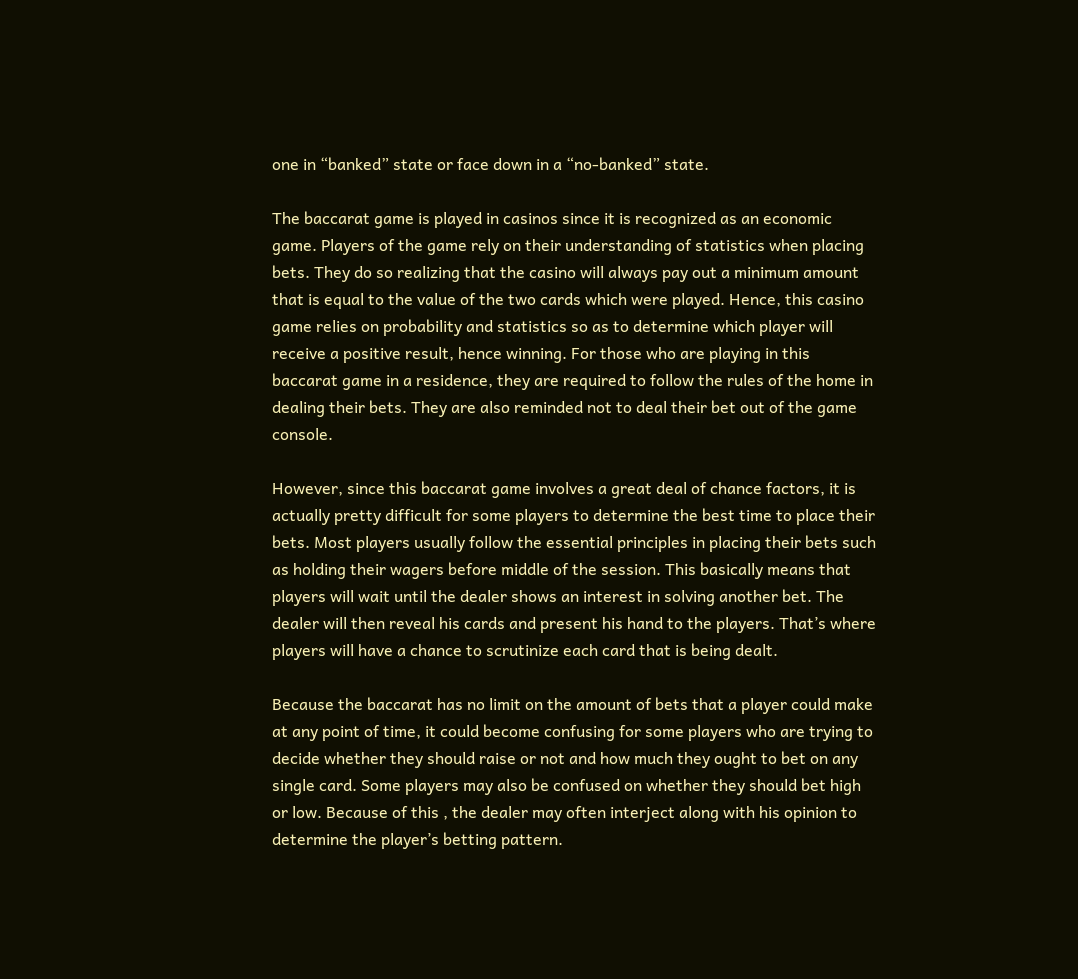one in “banked” state or face down in a “no-banked” state.

The baccarat game is played in casinos since it is recognized as an economic game. Players of the game rely on their understanding of statistics when placing bets. They do so realizing that the casino will always pay out a minimum amount that is equal to the value of the two cards which were played. Hence, this casino game relies on probability and statistics so as to determine which player will receive a positive result, hence winning. For those who are playing in this baccarat game in a residence, they are required to follow the rules of the home in dealing their bets. They are also reminded not to deal their bet out of the game console.

However, since this baccarat game involves a great deal of chance factors, it is actually pretty difficult for some players to determine the best time to place their bets. Most players usually follow the essential principles in placing their bets such as holding their wagers before middle of the session. This basically means that players will wait until the dealer shows an interest in solving another bet. The dealer will then reveal his cards and present his hand to the players. That’s where players will have a chance to scrutinize each card that is being dealt.

Because the baccarat has no limit on the amount of bets that a player could make at any point of time, it could become confusing for some players who are trying to decide whether they should raise or not and how much they ought to bet on any single card. Some players may also be confused on whether they should bet high or low. Because of this , the dealer may often interject along with his opinion to determine the player’s betting pattern.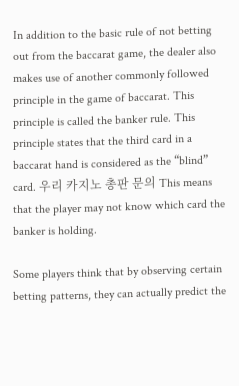In addition to the basic rule of not betting out from the baccarat game, the dealer also makes use of another commonly followed principle in the game of baccarat. This principle is called the banker rule. This principle states that the third card in a baccarat hand is considered as the “blind” card. 우리 카지노 총판 문의 This means that the player may not know which card the banker is holding.

Some players think that by observing certain betting patterns, they can actually predict the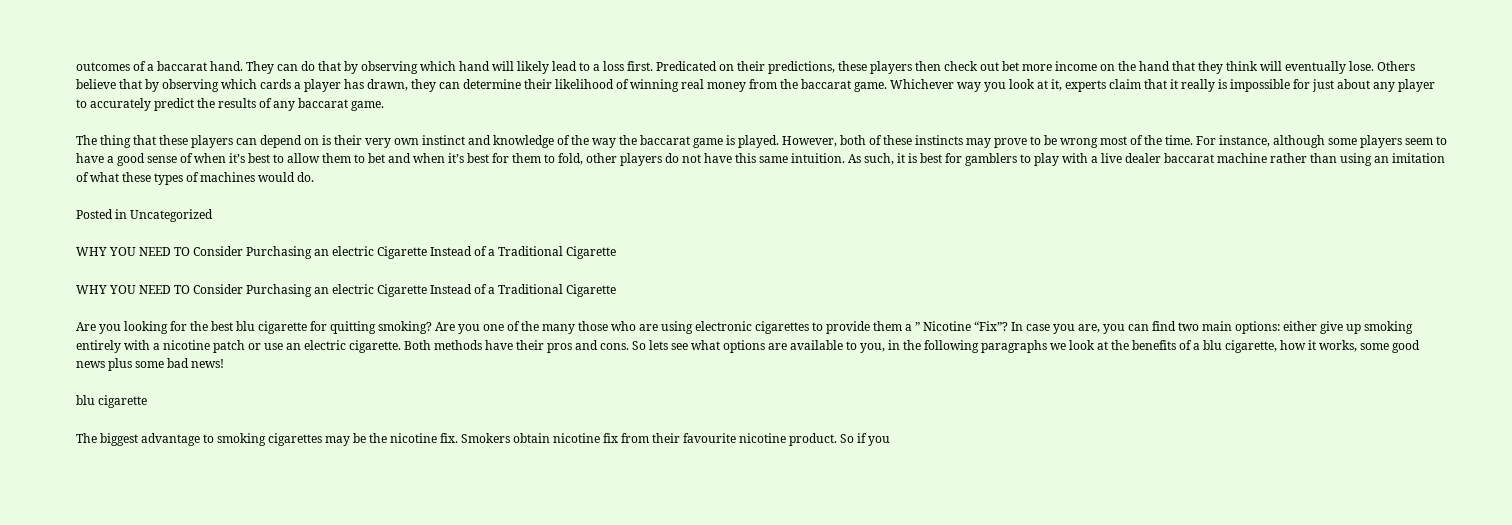outcomes of a baccarat hand. They can do that by observing which hand will likely lead to a loss first. Predicated on their predictions, these players then check out bet more income on the hand that they think will eventually lose. Others believe that by observing which cards a player has drawn, they can determine their likelihood of winning real money from the baccarat game. Whichever way you look at it, experts claim that it really is impossible for just about any player to accurately predict the results of any baccarat game.

The thing that these players can depend on is their very own instinct and knowledge of the way the baccarat game is played. However, both of these instincts may prove to be wrong most of the time. For instance, although some players seem to have a good sense of when it’s best to allow them to bet and when it’s best for them to fold, other players do not have this same intuition. As such, it is best for gamblers to play with a live dealer baccarat machine rather than using an imitation of what these types of machines would do.

Posted in Uncategorized

WHY YOU NEED TO Consider Purchasing an electric Cigarette Instead of a Traditional Cigarette

WHY YOU NEED TO Consider Purchasing an electric Cigarette Instead of a Traditional Cigarette

Are you looking for the best blu cigarette for quitting smoking? Are you one of the many those who are using electronic cigarettes to provide them a ” Nicotine “Fix”? In case you are, you can find two main options: either give up smoking entirely with a nicotine patch or use an electric cigarette. Both methods have their pros and cons. So lets see what options are available to you, in the following paragraphs we look at the benefits of a blu cigarette, how it works, some good news plus some bad news!

blu cigarette

The biggest advantage to smoking cigarettes may be the nicotine fix. Smokers obtain nicotine fix from their favourite nicotine product. So if you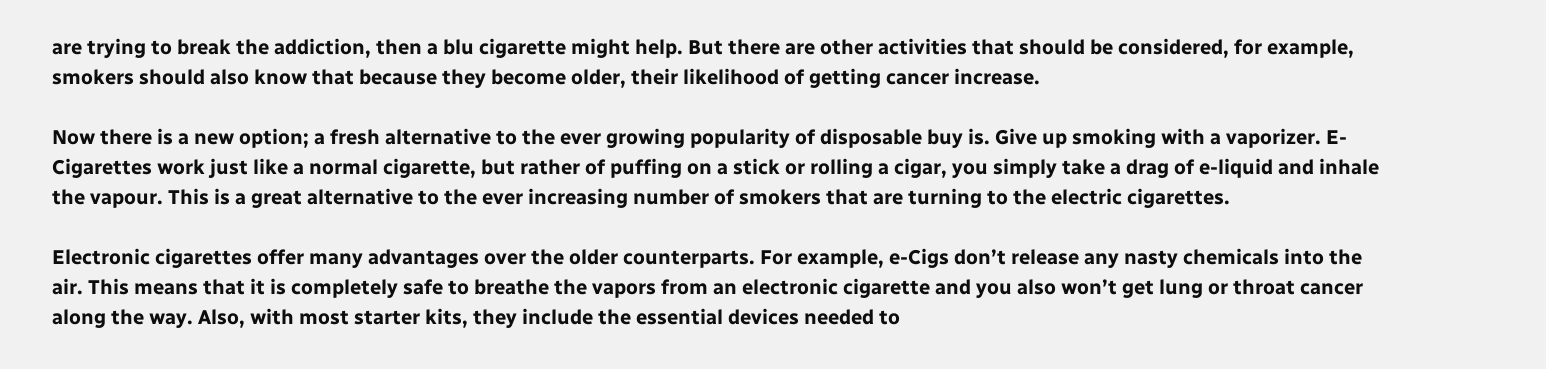are trying to break the addiction, then a blu cigarette might help. But there are other activities that should be considered, for example, smokers should also know that because they become older, their likelihood of getting cancer increase.

Now there is a new option; a fresh alternative to the ever growing popularity of disposable buy is. Give up smoking with a vaporizer. E-Cigarettes work just like a normal cigarette, but rather of puffing on a stick or rolling a cigar, you simply take a drag of e-liquid and inhale the vapour. This is a great alternative to the ever increasing number of smokers that are turning to the electric cigarettes.

Electronic cigarettes offer many advantages over the older counterparts. For example, e-Cigs don’t release any nasty chemicals into the air. This means that it is completely safe to breathe the vapors from an electronic cigarette and you also won’t get lung or throat cancer along the way. Also, with most starter kits, they include the essential devices needed to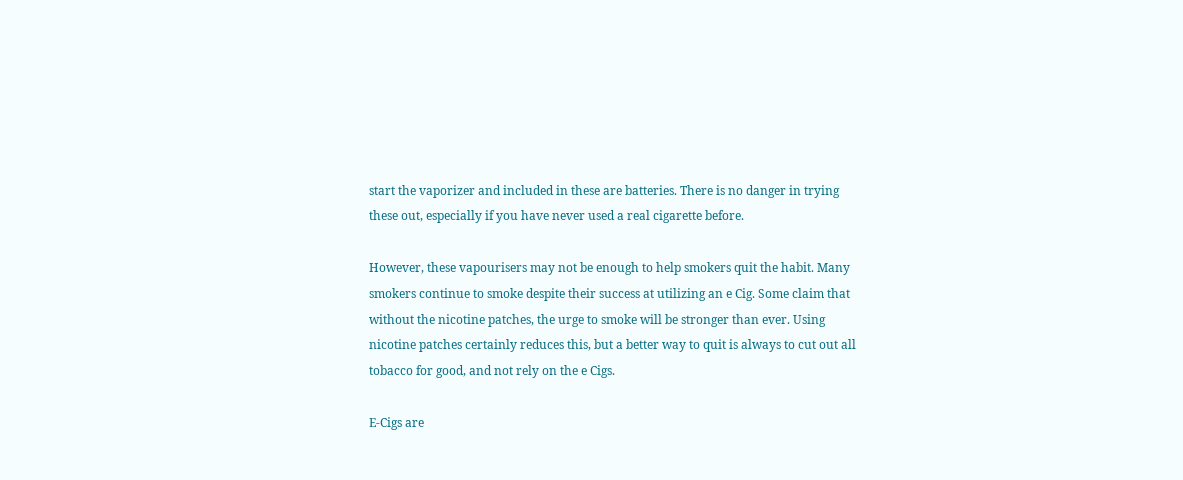start the vaporizer and included in these are batteries. There is no danger in trying these out, especially if you have never used a real cigarette before.

However, these vapourisers may not be enough to help smokers quit the habit. Many smokers continue to smoke despite their success at utilizing an e Cig. Some claim that without the nicotine patches, the urge to smoke will be stronger than ever. Using nicotine patches certainly reduces this, but a better way to quit is always to cut out all tobacco for good, and not rely on the e Cigs.

E-Cigs are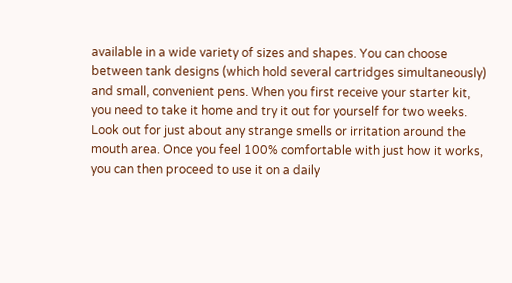available in a wide variety of sizes and shapes. You can choose between tank designs (which hold several cartridges simultaneously) and small, convenient pens. When you first receive your starter kit, you need to take it home and try it out for yourself for two weeks. Look out for just about any strange smells or irritation around the mouth area. Once you feel 100% comfortable with just how it works, you can then proceed to use it on a daily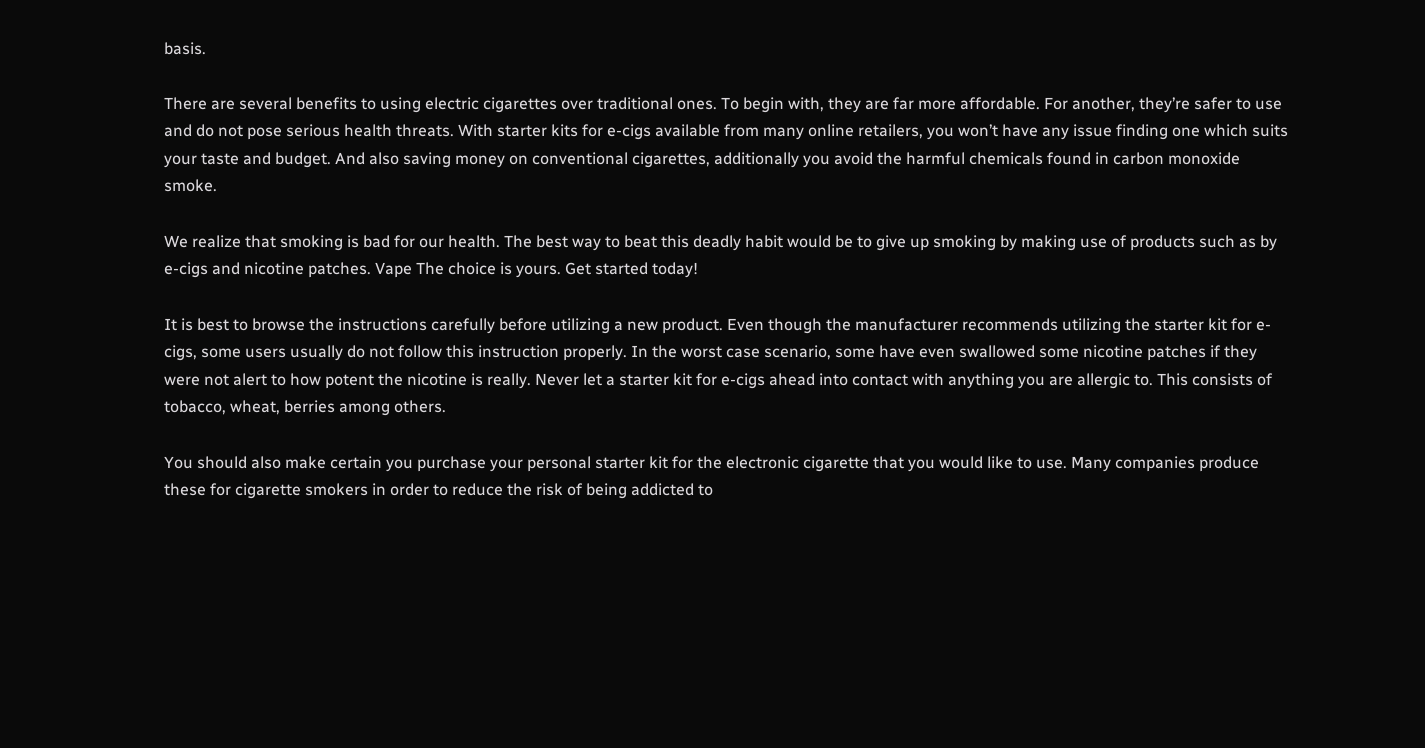basis.

There are several benefits to using electric cigarettes over traditional ones. To begin with, they are far more affordable. For another, they’re safer to use and do not pose serious health threats. With starter kits for e-cigs available from many online retailers, you won’t have any issue finding one which suits your taste and budget. And also saving money on conventional cigarettes, additionally you avoid the harmful chemicals found in carbon monoxide smoke.

We realize that smoking is bad for our health. The best way to beat this deadly habit would be to give up smoking by making use of products such as by e-cigs and nicotine patches. Vape The choice is yours. Get started today!

It is best to browse the instructions carefully before utilizing a new product. Even though the manufacturer recommends utilizing the starter kit for e-cigs, some users usually do not follow this instruction properly. In the worst case scenario, some have even swallowed some nicotine patches if they were not alert to how potent the nicotine is really. Never let a starter kit for e-cigs ahead into contact with anything you are allergic to. This consists of tobacco, wheat, berries among others.

You should also make certain you purchase your personal starter kit for the electronic cigarette that you would like to use. Many companies produce these for cigarette smokers in order to reduce the risk of being addicted to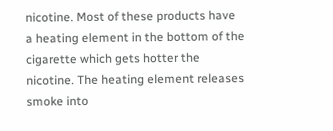nicotine. Most of these products have a heating element in the bottom of the cigarette which gets hotter the nicotine. The heating element releases smoke into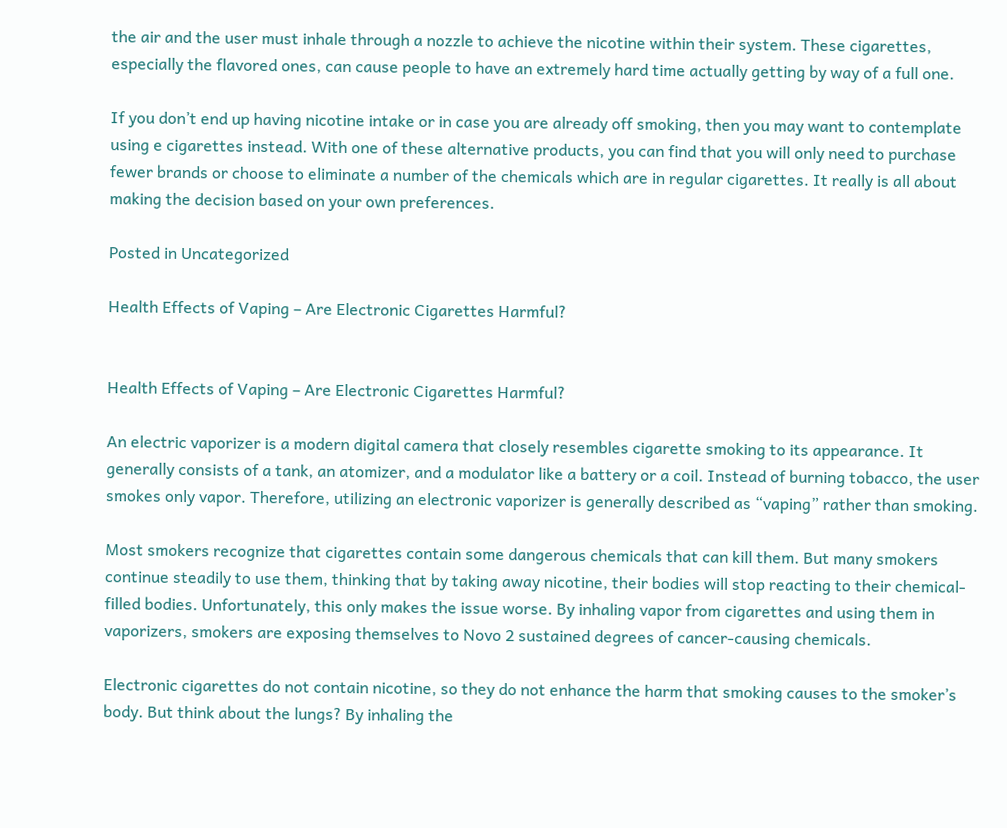the air and the user must inhale through a nozzle to achieve the nicotine within their system. These cigarettes, especially the flavored ones, can cause people to have an extremely hard time actually getting by way of a full one.

If you don’t end up having nicotine intake or in case you are already off smoking, then you may want to contemplate using e cigarettes instead. With one of these alternative products, you can find that you will only need to purchase fewer brands or choose to eliminate a number of the chemicals which are in regular cigarettes. It really is all about making the decision based on your own preferences.

Posted in Uncategorized

Health Effects of Vaping – Are Electronic Cigarettes Harmful?


Health Effects of Vaping – Are Electronic Cigarettes Harmful?

An electric vaporizer is a modern digital camera that closely resembles cigarette smoking to its appearance. It generally consists of a tank, an atomizer, and a modulator like a battery or a coil. Instead of burning tobacco, the user smokes only vapor. Therefore, utilizing an electronic vaporizer is generally described as “vaping” rather than smoking.

Most smokers recognize that cigarettes contain some dangerous chemicals that can kill them. But many smokers continue steadily to use them, thinking that by taking away nicotine, their bodies will stop reacting to their chemical-filled bodies. Unfortunately, this only makes the issue worse. By inhaling vapor from cigarettes and using them in vaporizers, smokers are exposing themselves to Novo 2 sustained degrees of cancer-causing chemicals.

Electronic cigarettes do not contain nicotine, so they do not enhance the harm that smoking causes to the smoker’s body. But think about the lungs? By inhaling the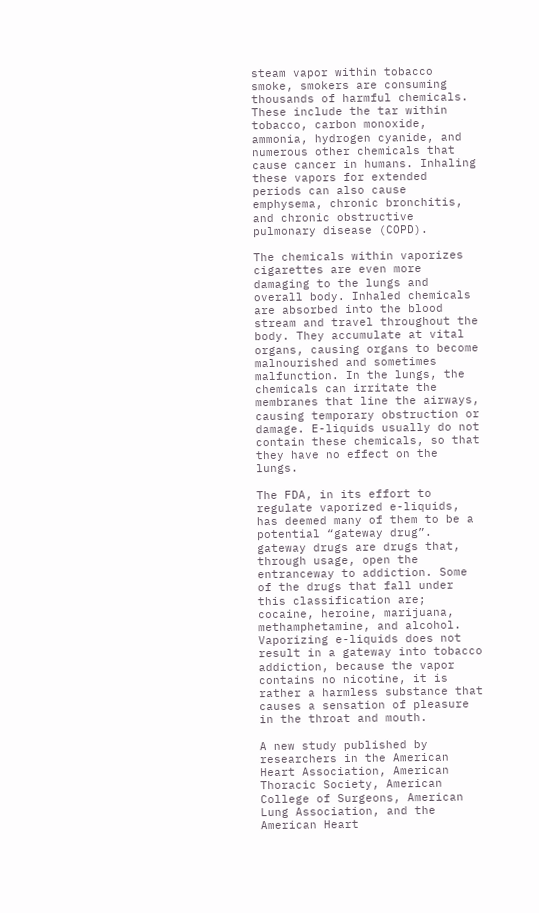steam vapor within tobacco smoke, smokers are consuming thousands of harmful chemicals. These include the tar within tobacco, carbon monoxide, ammonia, hydrogen cyanide, and numerous other chemicals that cause cancer in humans. Inhaling these vapors for extended periods can also cause emphysema, chronic bronchitis, and chronic obstructive pulmonary disease (COPD).

The chemicals within vaporizes cigarettes are even more damaging to the lungs and overall body. Inhaled chemicals are absorbed into the blood stream and travel throughout the body. They accumulate at vital organs, causing organs to become malnourished and sometimes malfunction. In the lungs, the chemicals can irritate the membranes that line the airways, causing temporary obstruction or damage. E-liquids usually do not contain these chemicals, so that they have no effect on the lungs.

The FDA, in its effort to regulate vaporized e-liquids, has deemed many of them to be a potential “gateway drug”. gateway drugs are drugs that, through usage, open the entranceway to addiction. Some of the drugs that fall under this classification are; cocaine, heroine, marijuana, methamphetamine, and alcohol. Vaporizing e-liquids does not result in a gateway into tobacco addiction, because the vapor contains no nicotine, it is rather a harmless substance that causes a sensation of pleasure in the throat and mouth.

A new study published by researchers in the American Heart Association, American Thoracic Society, American College of Surgeons, American Lung Association, and the American Heart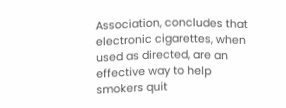Association, concludes that electronic cigarettes, when used as directed, are an effective way to help smokers quit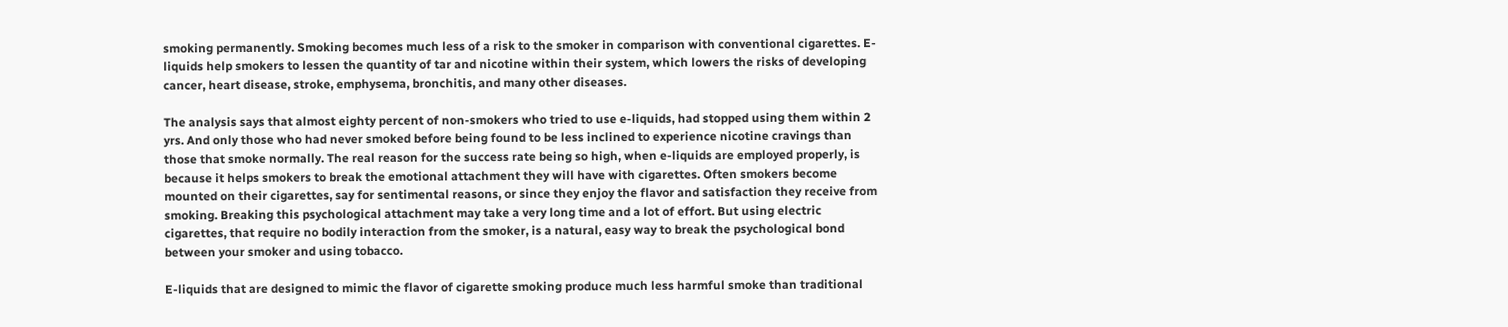smoking permanently. Smoking becomes much less of a risk to the smoker in comparison with conventional cigarettes. E-liquids help smokers to lessen the quantity of tar and nicotine within their system, which lowers the risks of developing cancer, heart disease, stroke, emphysema, bronchitis, and many other diseases.

The analysis says that almost eighty percent of non-smokers who tried to use e-liquids, had stopped using them within 2 yrs. And only those who had never smoked before being found to be less inclined to experience nicotine cravings than those that smoke normally. The real reason for the success rate being so high, when e-liquids are employed properly, is because it helps smokers to break the emotional attachment they will have with cigarettes. Often smokers become mounted on their cigarettes, say for sentimental reasons, or since they enjoy the flavor and satisfaction they receive from smoking. Breaking this psychological attachment may take a very long time and a lot of effort. But using electric cigarettes, that require no bodily interaction from the smoker, is a natural, easy way to break the psychological bond between your smoker and using tobacco.

E-liquids that are designed to mimic the flavor of cigarette smoking produce much less harmful smoke than traditional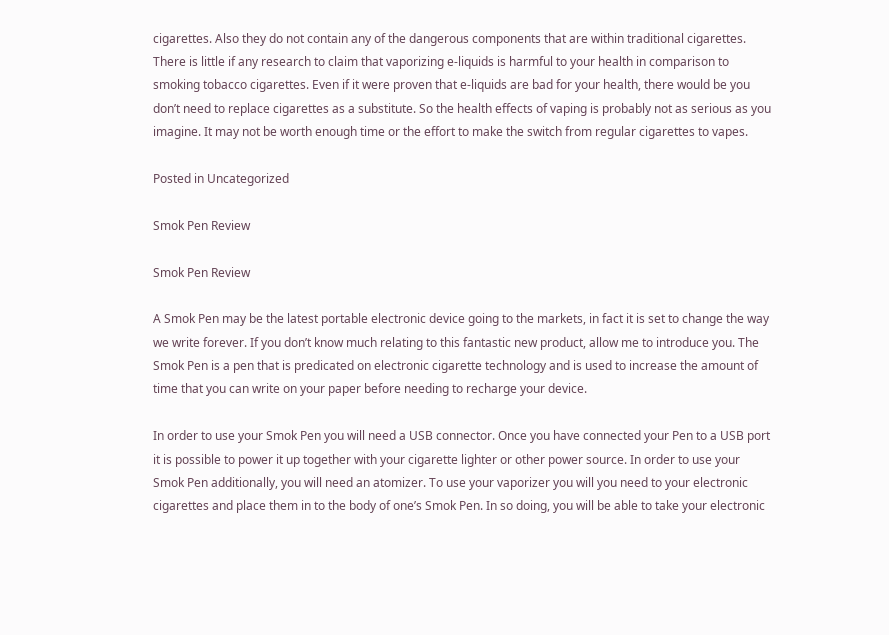cigarettes. Also they do not contain any of the dangerous components that are within traditional cigarettes. There is little if any research to claim that vaporizing e-liquids is harmful to your health in comparison to smoking tobacco cigarettes. Even if it were proven that e-liquids are bad for your health, there would be you don’t need to replace cigarettes as a substitute. So the health effects of vaping is probably not as serious as you imagine. It may not be worth enough time or the effort to make the switch from regular cigarettes to vapes.

Posted in Uncategorized

Smok Pen Review

Smok Pen Review

A Smok Pen may be the latest portable electronic device going to the markets, in fact it is set to change the way we write forever. If you don’t know much relating to this fantastic new product, allow me to introduce you. The Smok Pen is a pen that is predicated on electronic cigarette technology and is used to increase the amount of time that you can write on your paper before needing to recharge your device.

In order to use your Smok Pen you will need a USB connector. Once you have connected your Pen to a USB port it is possible to power it up together with your cigarette lighter or other power source. In order to use your Smok Pen additionally, you will need an atomizer. To use your vaporizer you will you need to your electronic cigarettes and place them in to the body of one’s Smok Pen. In so doing, you will be able to take your electronic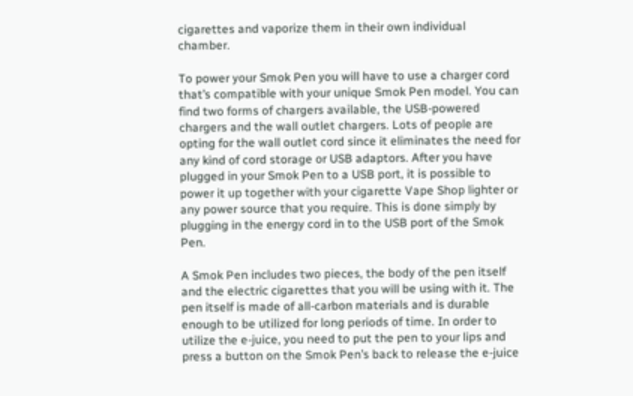cigarettes and vaporize them in their own individual chamber.

To power your Smok Pen you will have to use a charger cord that’s compatible with your unique Smok Pen model. You can find two forms of chargers available, the USB-powered chargers and the wall outlet chargers. Lots of people are opting for the wall outlet cord since it eliminates the need for any kind of cord storage or USB adaptors. After you have plugged in your Smok Pen to a USB port, it is possible to power it up together with your cigarette Vape Shop lighter or any power source that you require. This is done simply by plugging in the energy cord in to the USB port of the Smok Pen.

A Smok Pen includes two pieces, the body of the pen itself and the electric cigarettes that you will be using with it. The pen itself is made of all-carbon materials and is durable enough to be utilized for long periods of time. In order to utilize the e-juice, you need to put the pen to your lips and press a button on the Smok Pen’s back to release the e-juice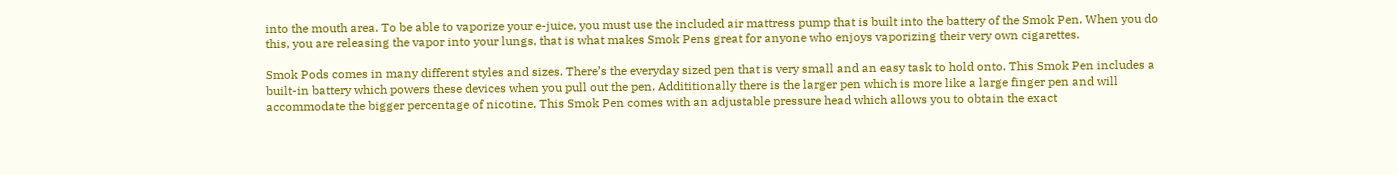into the mouth area. To be able to vaporize your e-juice, you must use the included air mattress pump that is built into the battery of the Smok Pen. When you do this, you are releasing the vapor into your lungs, that is what makes Smok Pens great for anyone who enjoys vaporizing their very own cigarettes.

Smok Pods comes in many different styles and sizes. There’s the everyday sized pen that is very small and an easy task to hold onto. This Smok Pen includes a built-in battery which powers these devices when you pull out the pen. Addititionally there is the larger pen which is more like a large finger pen and will accommodate the bigger percentage of nicotine. This Smok Pen comes with an adjustable pressure head which allows you to obtain the exact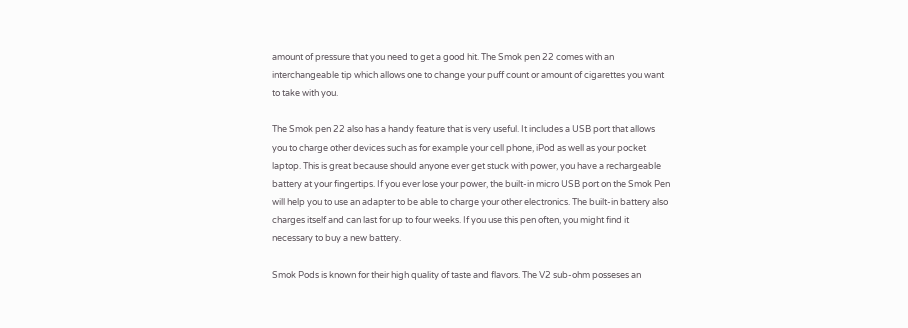amount of pressure that you need to get a good hit. The Smok pen 22 comes with an interchangeable tip which allows one to change your puff count or amount of cigarettes you want to take with you.

The Smok pen 22 also has a handy feature that is very useful. It includes a USB port that allows you to charge other devices such as for example your cell phone, iPod as well as your pocket laptop. This is great because should anyone ever get stuck with power, you have a rechargeable battery at your fingertips. If you ever lose your power, the built-in micro USB port on the Smok Pen will help you to use an adapter to be able to charge your other electronics. The built-in battery also charges itself and can last for up to four weeks. If you use this pen often, you might find it necessary to buy a new battery.

Smok Pods is known for their high quality of taste and flavors. The V2 sub-ohm posseses an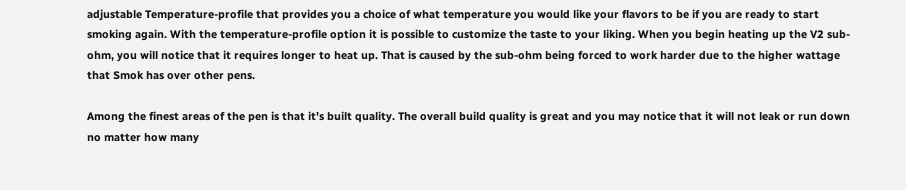adjustable Temperature-profile that provides you a choice of what temperature you would like your flavors to be if you are ready to start smoking again. With the temperature-profile option it is possible to customize the taste to your liking. When you begin heating up the V2 sub-ohm, you will notice that it requires longer to heat up. That is caused by the sub-ohm being forced to work harder due to the higher wattage that Smok has over other pens.

Among the finest areas of the pen is that it’s built quality. The overall build quality is great and you may notice that it will not leak or run down no matter how many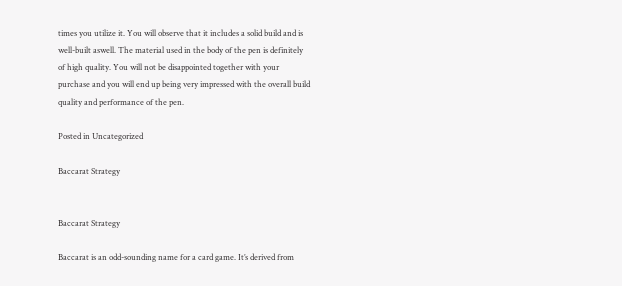times you utilize it. You will observe that it includes a solid build and is well-built aswell. The material used in the body of the pen is definitely of high quality. You will not be disappointed together with your purchase and you will end up being very impressed with the overall build quality and performance of the pen.

Posted in Uncategorized

Baccarat Strategy


Baccarat Strategy

Baccarat is an odd-sounding name for a card game. It’s derived from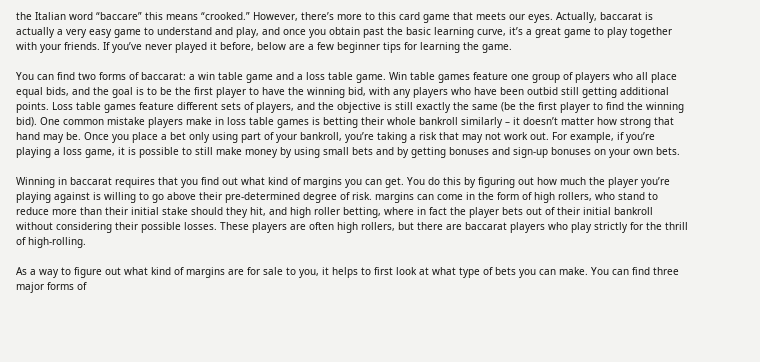the Italian word “baccare” this means “crooked.” However, there’s more to this card game that meets our eyes. Actually, baccarat is actually a very easy game to understand and play, and once you obtain past the basic learning curve, it’s a great game to play together with your friends. If you’ve never played it before, below are a few beginner tips for learning the game.

You can find two forms of baccarat: a win table game and a loss table game. Win table games feature one group of players who all place equal bids, and the goal is to be the first player to have the winning bid, with any players who have been outbid still getting additional points. Loss table games feature different sets of players, and the objective is still exactly the same (be the first player to find the winning bid). One common mistake players make in loss table games is betting their whole bankroll similarly – it doesn’t matter how strong that hand may be. Once you place a bet only using part of your bankroll, you’re taking a risk that may not work out. For example, if you’re playing a loss game, it is possible to still make money by using small bets and by getting bonuses and sign-up bonuses on your own bets.

Winning in baccarat requires that you find out what kind of margins you can get. You do this by figuring out how much the player you’re playing against is willing to go above their pre-determined degree of risk. margins can come in the form of high rollers, who stand to reduce more than their initial stake should they hit, and high roller betting, where in fact the player bets out of their initial bankroll without considering their possible losses. These players are often high rollers, but there are baccarat players who play strictly for the thrill of high-rolling.

As a way to figure out what kind of margins are for sale to you, it helps to first look at what type of bets you can make. You can find three major forms of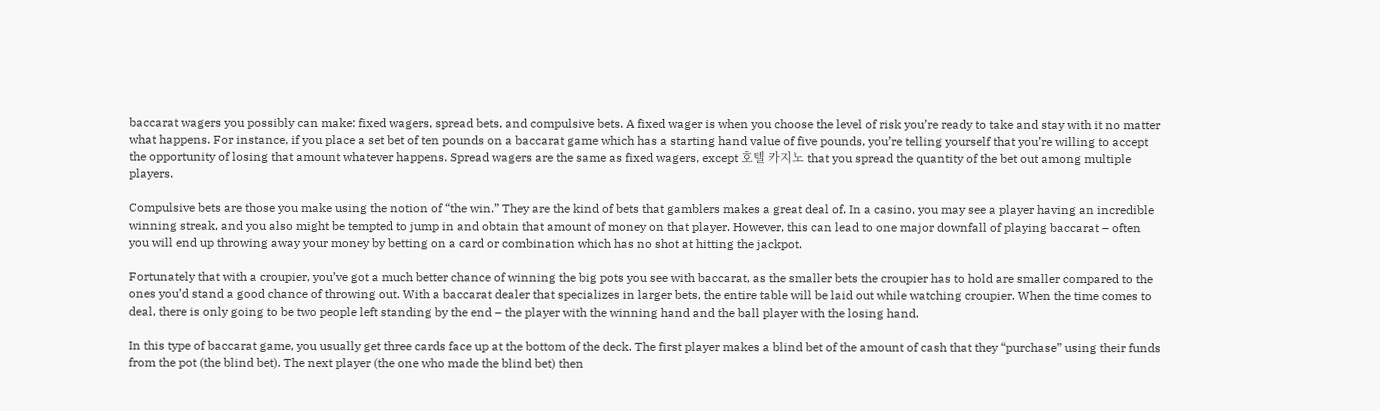baccarat wagers you possibly can make: fixed wagers, spread bets, and compulsive bets. A fixed wager is when you choose the level of risk you’re ready to take and stay with it no matter what happens. For instance, if you place a set bet of ten pounds on a baccarat game which has a starting hand value of five pounds, you’re telling yourself that you’re willing to accept the opportunity of losing that amount whatever happens. Spread wagers are the same as fixed wagers, except 호텔 카지노 that you spread the quantity of the bet out among multiple players.

Compulsive bets are those you make using the notion of “the win.” They are the kind of bets that gamblers makes a great deal of. In a casino, you may see a player having an incredible winning streak, and you also might be tempted to jump in and obtain that amount of money on that player. However, this can lead to one major downfall of playing baccarat – often you will end up throwing away your money by betting on a card or combination which has no shot at hitting the jackpot.

Fortunately that with a croupier, you’ve got a much better chance of winning the big pots you see with baccarat, as the smaller bets the croupier has to hold are smaller compared to the ones you’d stand a good chance of throwing out. With a baccarat dealer that specializes in larger bets, the entire table will be laid out while watching croupier. When the time comes to deal, there is only going to be two people left standing by the end – the player with the winning hand and the ball player with the losing hand.

In this type of baccarat game, you usually get three cards face up at the bottom of the deck. The first player makes a blind bet of the amount of cash that they “purchase” using their funds from the pot (the blind bet). The next player (the one who made the blind bet) then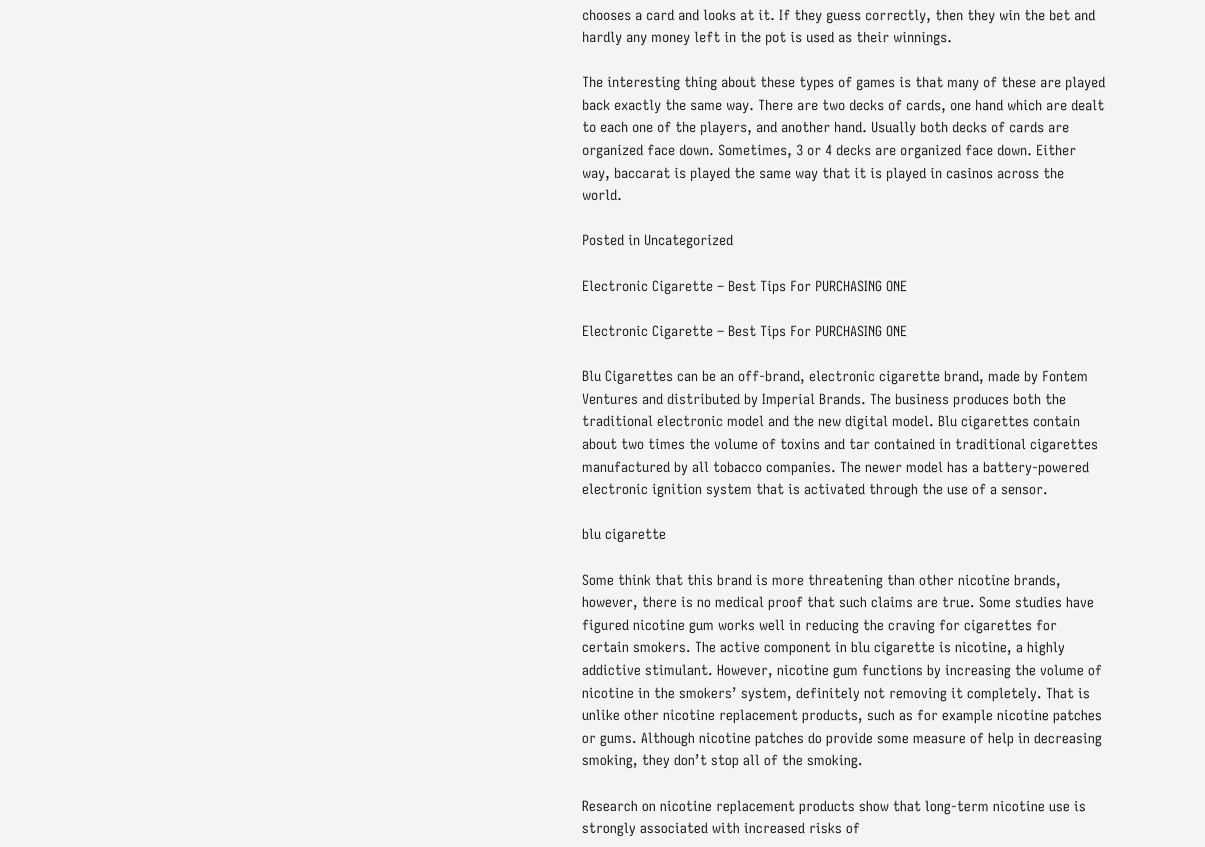chooses a card and looks at it. If they guess correctly, then they win the bet and hardly any money left in the pot is used as their winnings.

The interesting thing about these types of games is that many of these are played back exactly the same way. There are two decks of cards, one hand which are dealt to each one of the players, and another hand. Usually both decks of cards are organized face down. Sometimes, 3 or 4 decks are organized face down. Either way, baccarat is played the same way that it is played in casinos across the world.

Posted in Uncategorized

Electronic Cigarette – Best Tips For PURCHASING ONE

Electronic Cigarette – Best Tips For PURCHASING ONE

Blu Cigarettes can be an off-brand, electronic cigarette brand, made by Fontem Ventures and distributed by Imperial Brands. The business produces both the traditional electronic model and the new digital model. Blu cigarettes contain about two times the volume of toxins and tar contained in traditional cigarettes manufactured by all tobacco companies. The newer model has a battery-powered electronic ignition system that is activated through the use of a sensor.

blu cigarette

Some think that this brand is more threatening than other nicotine brands, however, there is no medical proof that such claims are true. Some studies have figured nicotine gum works well in reducing the craving for cigarettes for certain smokers. The active component in blu cigarette is nicotine, a highly addictive stimulant. However, nicotine gum functions by increasing the volume of nicotine in the smokers’ system, definitely not removing it completely. That is unlike other nicotine replacement products, such as for example nicotine patches or gums. Although nicotine patches do provide some measure of help in decreasing smoking, they don’t stop all of the smoking.

Research on nicotine replacement products show that long-term nicotine use is strongly associated with increased risks of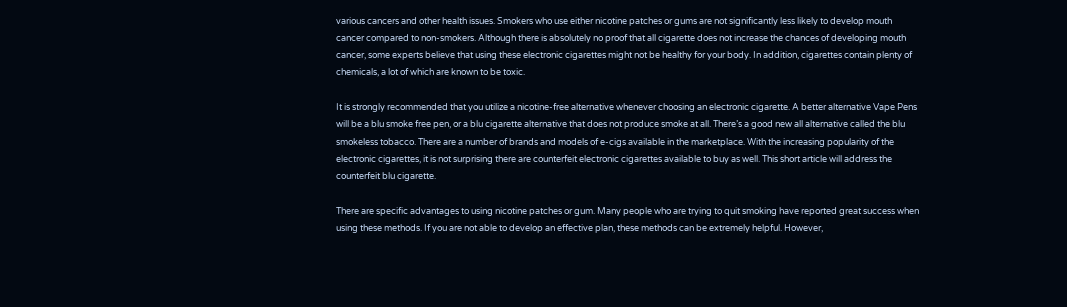various cancers and other health issues. Smokers who use either nicotine patches or gums are not significantly less likely to develop mouth cancer compared to non-smokers. Although there is absolutely no proof that all cigarette does not increase the chances of developing mouth cancer, some experts believe that using these electronic cigarettes might not be healthy for your body. In addition, cigarettes contain plenty of chemicals, a lot of which are known to be toxic.

It is strongly recommended that you utilize a nicotine-free alternative whenever choosing an electronic cigarette. A better alternative Vape Pens will be a blu smoke free pen, or a blu cigarette alternative that does not produce smoke at all. There’s a good new all alternative called the blu smokeless tobacco. There are a number of brands and models of e-cigs available in the marketplace. With the increasing popularity of the electronic cigarettes, it is not surprising there are counterfeit electronic cigarettes available to buy as well. This short article will address the counterfeit blu cigarette.

There are specific advantages to using nicotine patches or gum. Many people who are trying to quit smoking have reported great success when using these methods. If you are not able to develop an effective plan, these methods can be extremely helpful. However,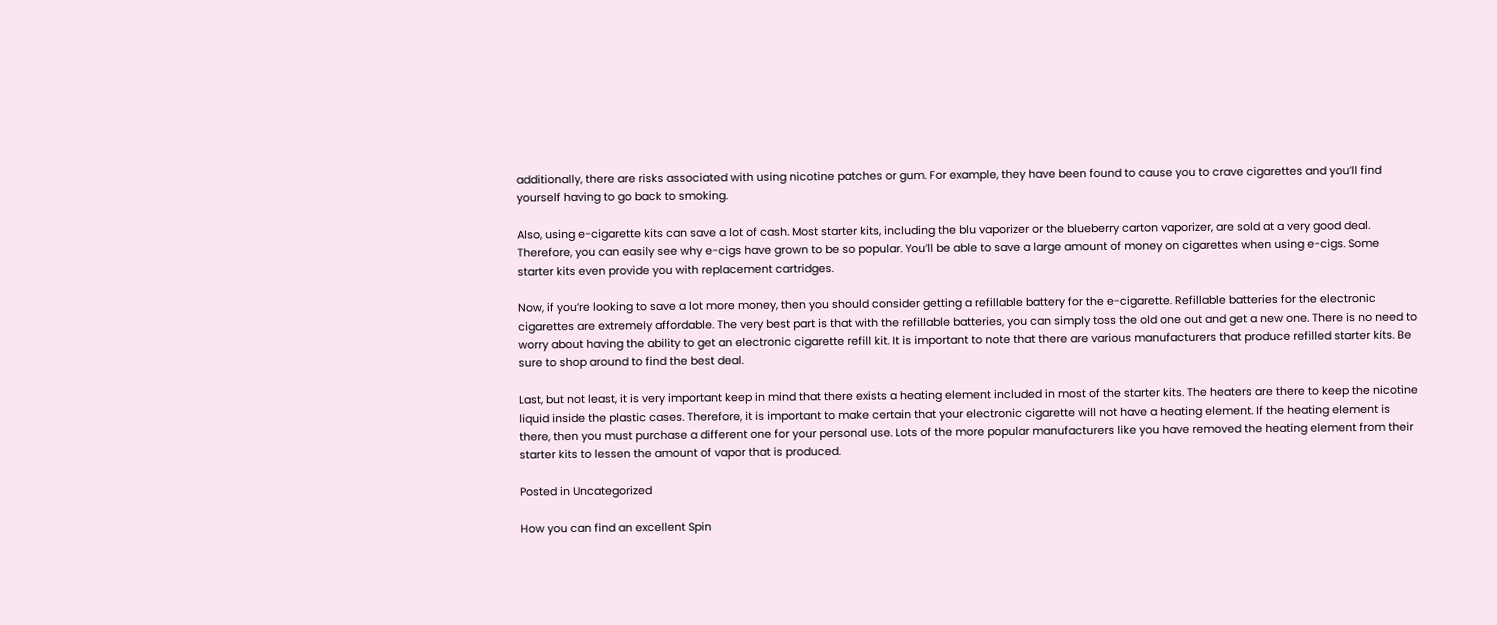additionally, there are risks associated with using nicotine patches or gum. For example, they have been found to cause you to crave cigarettes and you’ll find yourself having to go back to smoking.

Also, using e-cigarette kits can save a lot of cash. Most starter kits, including the blu vaporizer or the blueberry carton vaporizer, are sold at a very good deal. Therefore, you can easily see why e-cigs have grown to be so popular. You’ll be able to save a large amount of money on cigarettes when using e-cigs. Some starter kits even provide you with replacement cartridges.

Now, if you’re looking to save a lot more money, then you should consider getting a refillable battery for the e-cigarette. Refillable batteries for the electronic cigarettes are extremely affordable. The very best part is that with the refillable batteries, you can simply toss the old one out and get a new one. There is no need to worry about having the ability to get an electronic cigarette refill kit. It is important to note that there are various manufacturers that produce refilled starter kits. Be sure to shop around to find the best deal.

Last, but not least, it is very important keep in mind that there exists a heating element included in most of the starter kits. The heaters are there to keep the nicotine liquid inside the plastic cases. Therefore, it is important to make certain that your electronic cigarette will not have a heating element. If the heating element is there, then you must purchase a different one for your personal use. Lots of the more popular manufacturers like you have removed the heating element from their starter kits to lessen the amount of vapor that is produced.

Posted in Uncategorized

How you can find an excellent Spin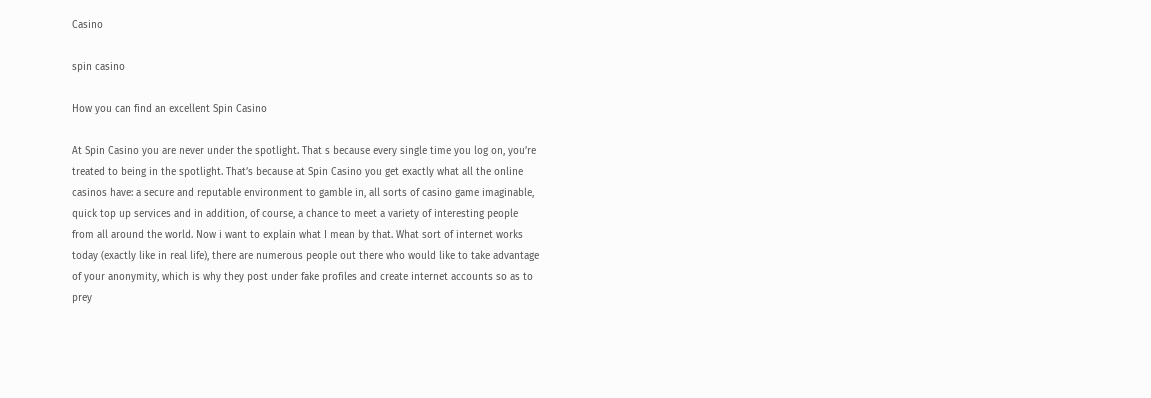Casino

spin casino

How you can find an excellent Spin Casino

At Spin Casino you are never under the spotlight. That s because every single time you log on, you’re treated to being in the spotlight. That’s because at Spin Casino you get exactly what all the online casinos have: a secure and reputable environment to gamble in, all sorts of casino game imaginable, quick top up services and in addition, of course, a chance to meet a variety of interesting people from all around the world. Now i want to explain what I mean by that. What sort of internet works today (exactly like in real life), there are numerous people out there who would like to take advantage of your anonymity, which is why they post under fake profiles and create internet accounts so as to prey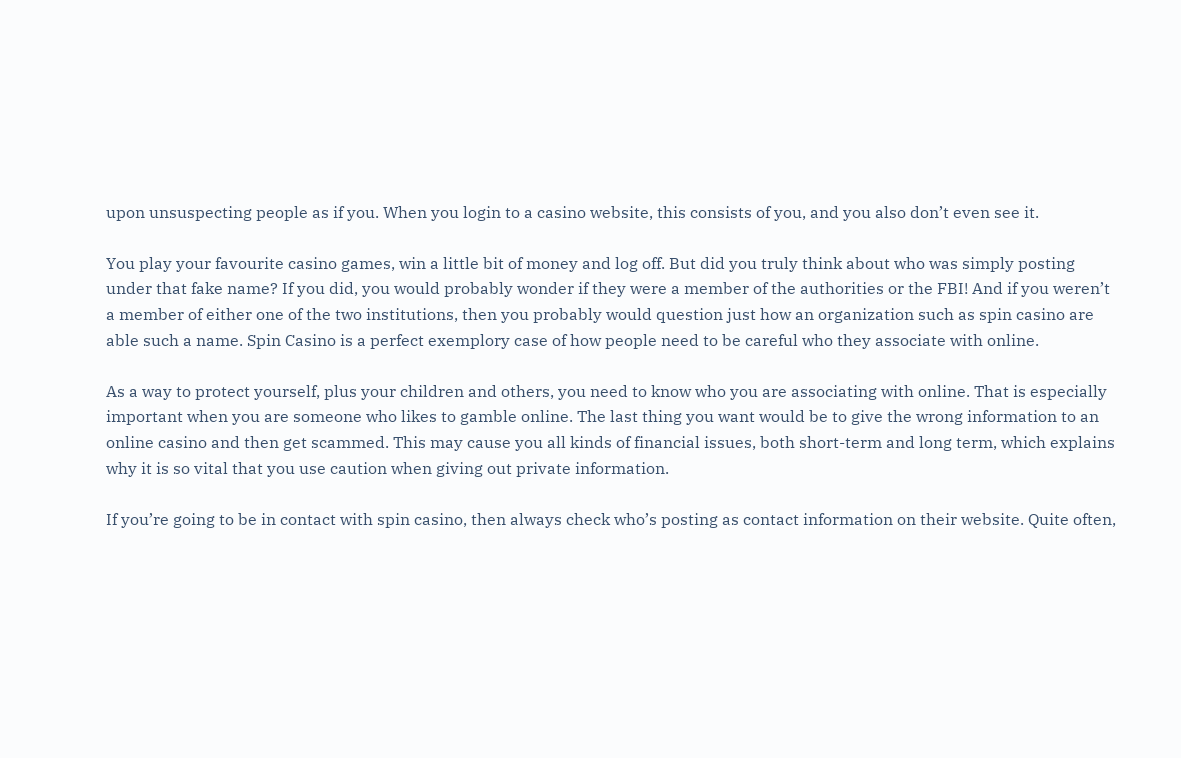upon unsuspecting people as if you. When you login to a casino website, this consists of you, and you also don’t even see it.

You play your favourite casino games, win a little bit of money and log off. But did you truly think about who was simply posting under that fake name? If you did, you would probably wonder if they were a member of the authorities or the FBI! And if you weren’t a member of either one of the two institutions, then you probably would question just how an organization such as spin casino are able such a name. Spin Casino is a perfect exemplory case of how people need to be careful who they associate with online.

As a way to protect yourself, plus your children and others, you need to know who you are associating with online. That is especially important when you are someone who likes to gamble online. The last thing you want would be to give the wrong information to an online casino and then get scammed. This may cause you all kinds of financial issues, both short-term and long term, which explains why it is so vital that you use caution when giving out private information.

If you’re going to be in contact with spin casino, then always check who’s posting as contact information on their website. Quite often,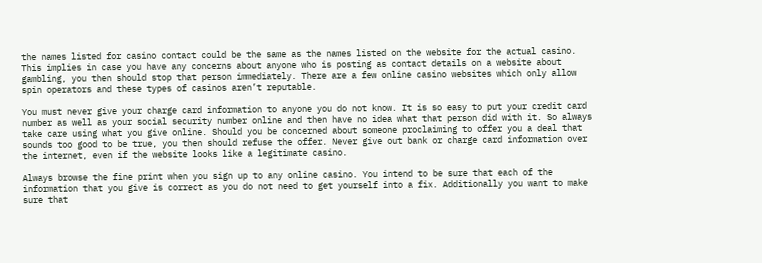the names listed for casino contact could be the same as the names listed on the website for the actual casino. This implies in case you have any concerns about anyone who is posting as contact details on a website about gambling, you then should stop that person immediately. There are a few online casino websites which only allow spin operators and these types of casinos aren’t reputable.

You must never give your charge card information to anyone you do not know. It is so easy to put your credit card number as well as your social security number online and then have no idea what that person did with it. So always take care using what you give online. Should you be concerned about someone proclaiming to offer you a deal that sounds too good to be true, you then should refuse the offer. Never give out bank or charge card information over the internet, even if the website looks like a legitimate casino.

Always browse the fine print when you sign up to any online casino. You intend to be sure that each of the information that you give is correct as you do not need to get yourself into a fix. Additionally you want to make sure that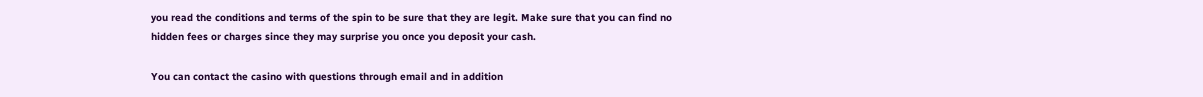you read the conditions and terms of the spin to be sure that they are legit. Make sure that you can find no hidden fees or charges since they may surprise you once you deposit your cash.

You can contact the casino with questions through email and in addition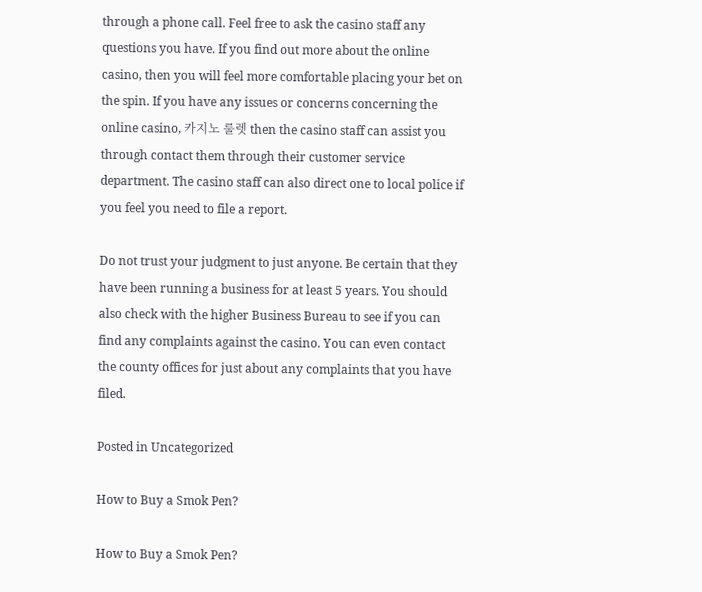through a phone call. Feel free to ask the casino staff any questions you have. If you find out more about the online casino, then you will feel more comfortable placing your bet on the spin. If you have any issues or concerns concerning the online casino, 카지노 룰렛 then the casino staff can assist you through contact them through their customer service department. The casino staff can also direct one to local police if you feel you need to file a report.

Do not trust your judgment to just anyone. Be certain that they have been running a business for at least 5 years. You should also check with the higher Business Bureau to see if you can find any complaints against the casino. You can even contact the county offices for just about any complaints that you have filed.

Posted in Uncategorized

How to Buy a Smok Pen?

How to Buy a Smok Pen?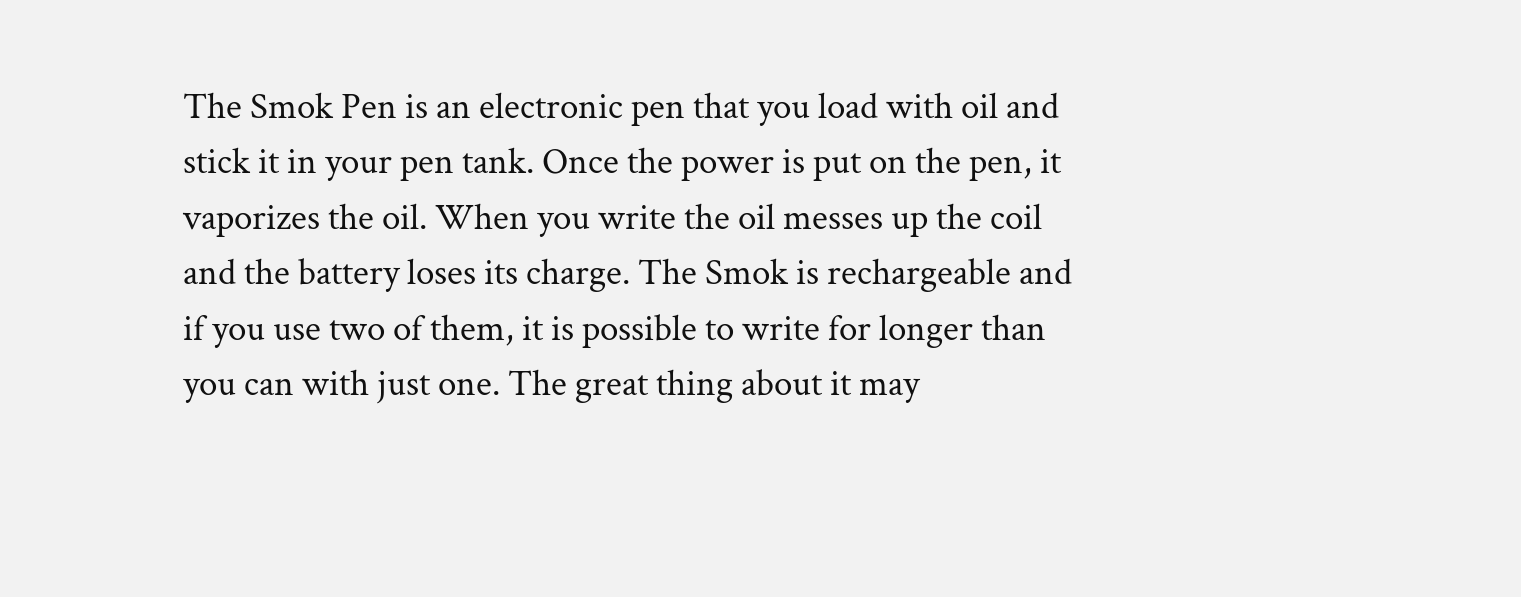The Smok Pen is an electronic pen that you load with oil and stick it in your pen tank. Once the power is put on the pen, it vaporizes the oil. When you write the oil messes up the coil and the battery loses its charge. The Smok is rechargeable and if you use two of them, it is possible to write for longer than you can with just one. The great thing about it may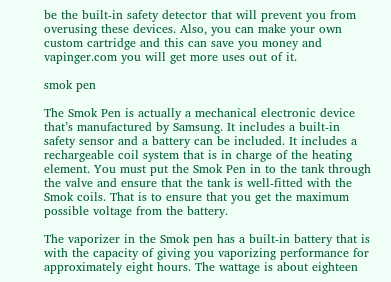be the built-in safety detector that will prevent you from overusing these devices. Also, you can make your own custom cartridge and this can save you money and vapinger.com you will get more uses out of it.

smok pen

The Smok Pen is actually a mechanical electronic device that’s manufactured by Samsung. It includes a built-in safety sensor and a battery can be included. It includes a rechargeable coil system that is in charge of the heating element. You must put the Smok Pen in to the tank through the valve and ensure that the tank is well-fitted with the Smok coils. That is to ensure that you get the maximum possible voltage from the battery.

The vaporizer in the Smok pen has a built-in battery that is with the capacity of giving you vaporizing performance for approximately eight hours. The wattage is about eighteen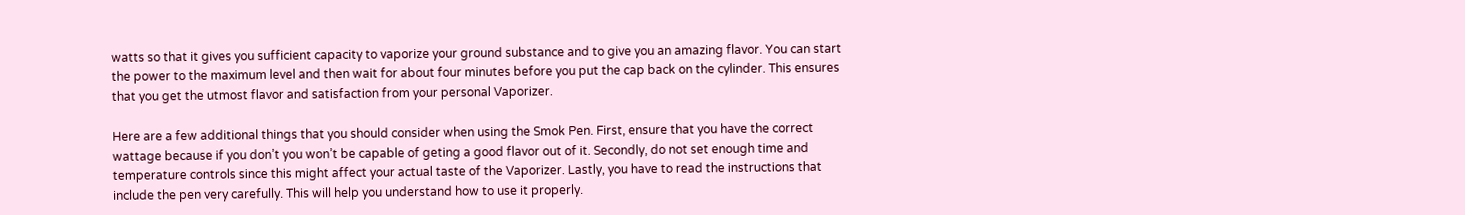watts so that it gives you sufficient capacity to vaporize your ground substance and to give you an amazing flavor. You can start the power to the maximum level and then wait for about four minutes before you put the cap back on the cylinder. This ensures that you get the utmost flavor and satisfaction from your personal Vaporizer.

Here are a few additional things that you should consider when using the Smok Pen. First, ensure that you have the correct wattage because if you don’t you won’t be capable of geting a good flavor out of it. Secondly, do not set enough time and temperature controls since this might affect your actual taste of the Vaporizer. Lastly, you have to read the instructions that include the pen very carefully. This will help you understand how to use it properly.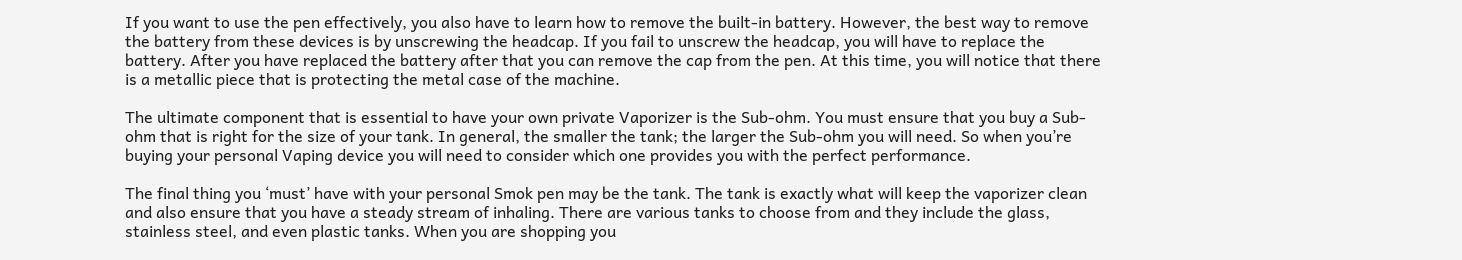If you want to use the pen effectively, you also have to learn how to remove the built-in battery. However, the best way to remove the battery from these devices is by unscrewing the headcap. If you fail to unscrew the headcap, you will have to replace the battery. After you have replaced the battery after that you can remove the cap from the pen. At this time, you will notice that there is a metallic piece that is protecting the metal case of the machine.

The ultimate component that is essential to have your own private Vaporizer is the Sub-ohm. You must ensure that you buy a Sub-ohm that is right for the size of your tank. In general, the smaller the tank; the larger the Sub-ohm you will need. So when you’re buying your personal Vaping device you will need to consider which one provides you with the perfect performance.

The final thing you ‘must’ have with your personal Smok pen may be the tank. The tank is exactly what will keep the vaporizer clean and also ensure that you have a steady stream of inhaling. There are various tanks to choose from and they include the glass, stainless steel, and even plastic tanks. When you are shopping you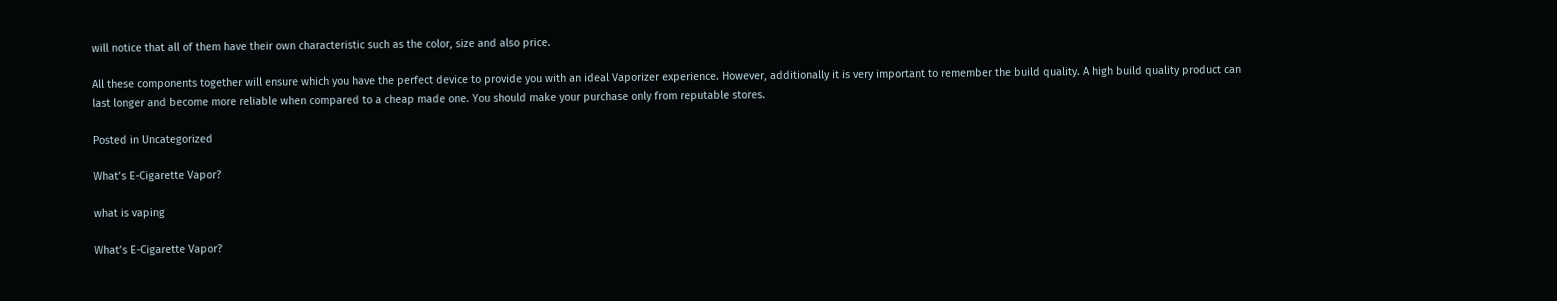will notice that all of them have their own characteristic such as the color, size and also price.

All these components together will ensure which you have the perfect device to provide you with an ideal Vaporizer experience. However, additionally it is very important to remember the build quality. A high build quality product can last longer and become more reliable when compared to a cheap made one. You should make your purchase only from reputable stores.

Posted in Uncategorized

What’s E-Cigarette Vapor?

what is vaping

What’s E-Cigarette Vapor?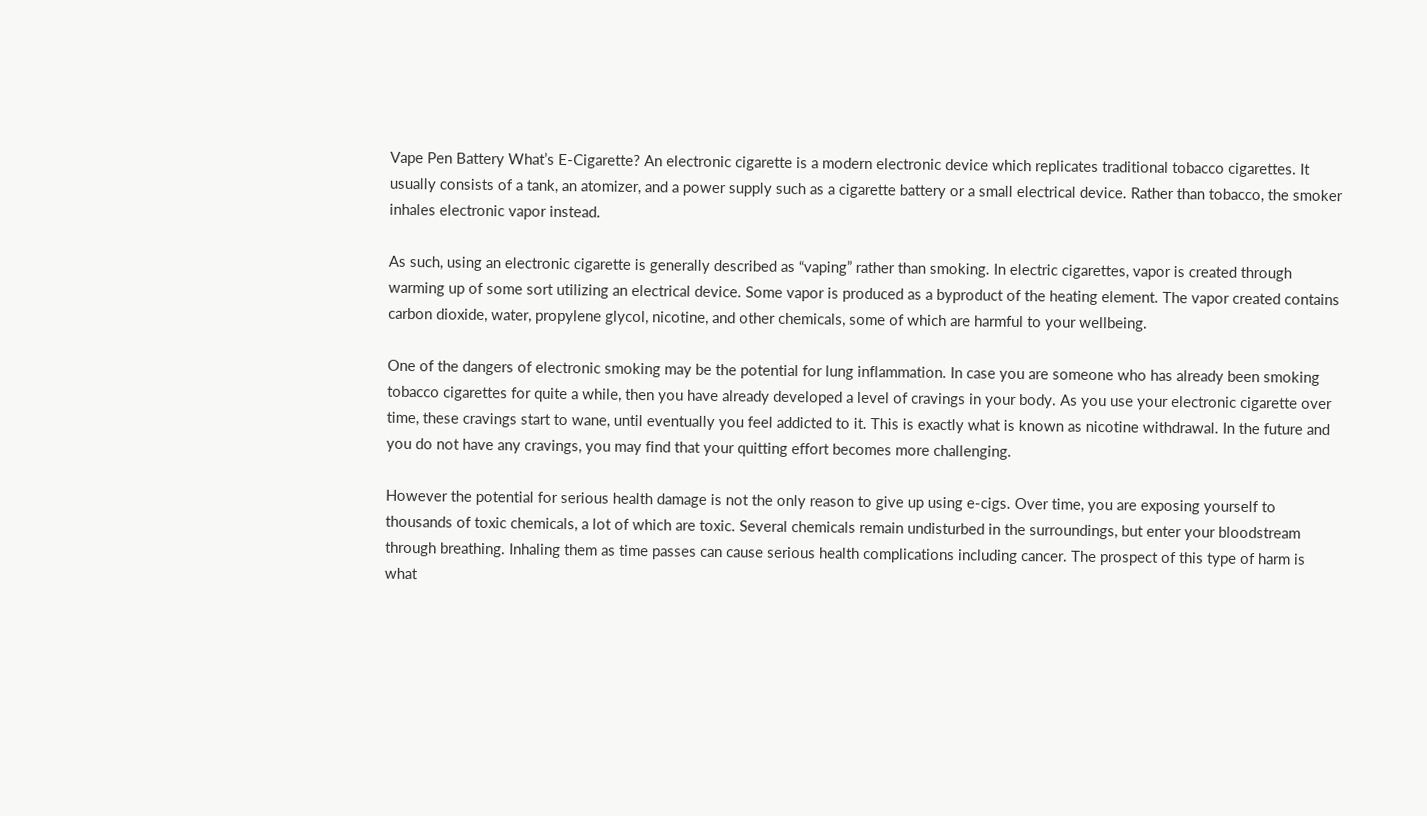Vape Pen Battery What’s E-Cigarette? An electronic cigarette is a modern electronic device which replicates traditional tobacco cigarettes. It usually consists of a tank, an atomizer, and a power supply such as a cigarette battery or a small electrical device. Rather than tobacco, the smoker inhales electronic vapor instead.

As such, using an electronic cigarette is generally described as “vaping” rather than smoking. In electric cigarettes, vapor is created through warming up of some sort utilizing an electrical device. Some vapor is produced as a byproduct of the heating element. The vapor created contains carbon dioxide, water, propylene glycol, nicotine, and other chemicals, some of which are harmful to your wellbeing.

One of the dangers of electronic smoking may be the potential for lung inflammation. In case you are someone who has already been smoking tobacco cigarettes for quite a while, then you have already developed a level of cravings in your body. As you use your electronic cigarette over time, these cravings start to wane, until eventually you feel addicted to it. This is exactly what is known as nicotine withdrawal. In the future and you do not have any cravings, you may find that your quitting effort becomes more challenging.

However the potential for serious health damage is not the only reason to give up using e-cigs. Over time, you are exposing yourself to thousands of toxic chemicals, a lot of which are toxic. Several chemicals remain undisturbed in the surroundings, but enter your bloodstream through breathing. Inhaling them as time passes can cause serious health complications including cancer. The prospect of this type of harm is what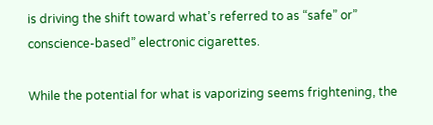is driving the shift toward what’s referred to as “safe” or” conscience-based” electronic cigarettes.

While the potential for what is vaporizing seems frightening, the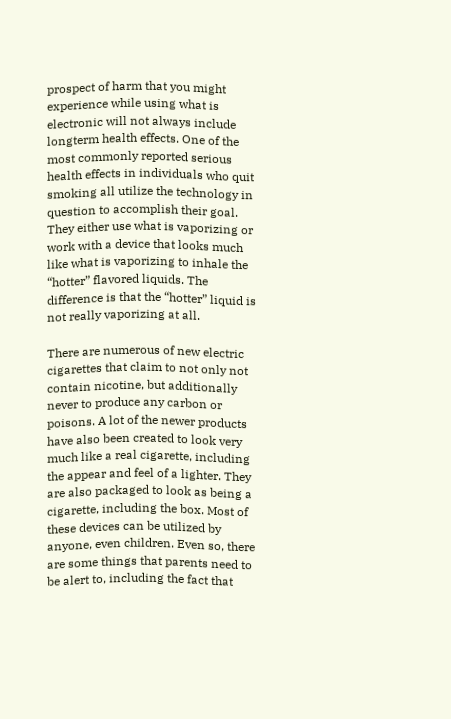prospect of harm that you might experience while using what is electronic will not always include longterm health effects. One of the most commonly reported serious health effects in individuals who quit smoking all utilize the technology in question to accomplish their goal. They either use what is vaporizing or work with a device that looks much like what is vaporizing to inhale the “hotter” flavored liquids. The difference is that the “hotter” liquid is not really vaporizing at all.

There are numerous of new electric cigarettes that claim to not only not contain nicotine, but additionally never to produce any carbon or poisons. A lot of the newer products have also been created to look very much like a real cigarette, including the appear and feel of a lighter. They are also packaged to look as being a cigarette, including the box. Most of these devices can be utilized by anyone, even children. Even so, there are some things that parents need to be alert to, including the fact that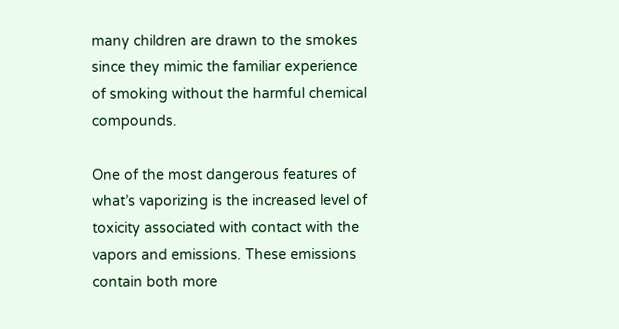many children are drawn to the smokes since they mimic the familiar experience of smoking without the harmful chemical compounds.

One of the most dangerous features of what’s vaporizing is the increased level of toxicity associated with contact with the vapors and emissions. These emissions contain both more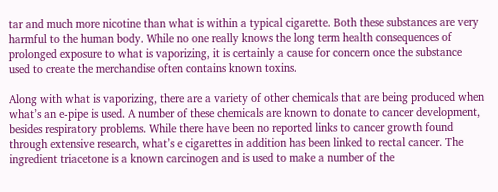tar and much more nicotine than what is within a typical cigarette. Both these substances are very harmful to the human body. While no one really knows the long term health consequences of prolonged exposure to what is vaporizing, it is certainly a cause for concern once the substance used to create the merchandise often contains known toxins.

Along with what is vaporizing, there are a variety of other chemicals that are being produced when what’s an e-pipe is used. A number of these chemicals are known to donate to cancer development, besides respiratory problems. While there have been no reported links to cancer growth found through extensive research, what’s e cigarettes in addition has been linked to rectal cancer. The ingredient triacetone is a known carcinogen and is used to make a number of the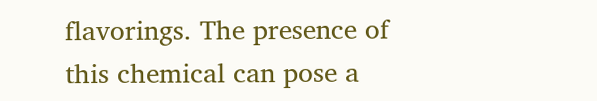flavorings. The presence of this chemical can pose a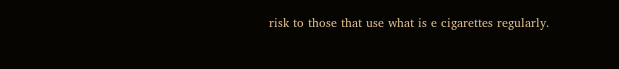risk to those that use what is e cigarettes regularly.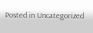Posted in Uncategorized